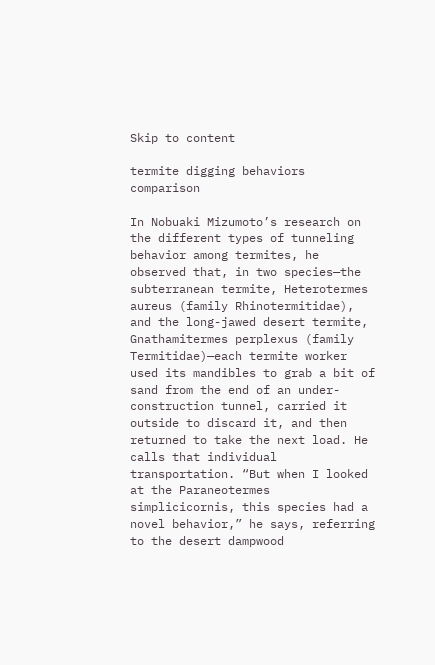Skip to content

termite digging behaviors comparison

In Nobuaki Mizumoto’s research on the different types of tunneling behavior among termites, he observed that, in two species—the subterranean termite, Heterotermes aureus (family Rhinotermitidae), and the long-jawed desert termite, Gnathamitermes perplexus (family Termitidae)—each termite worker used its mandibles to grab a bit of sand from the end of an under-construction tunnel, carried it outside to discard it, and then returned to take the next load. He calls that individual transportation. “But when I looked at the Paraneotermes simplicicornis, this species had a novel behavior,” he says, referring to the desert dampwood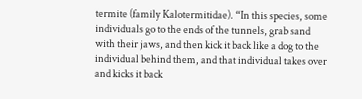termite (family Kalotermitidae). “In this species, some individuals go to the ends of the tunnels, grab sand with their jaws, and then kick it back like a dog to the individual behind them, and that individual takes over and kicks it back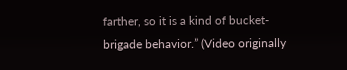farther, so it is a kind of bucket-brigade behavior.” (Video originally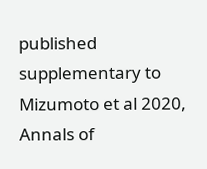published supplementary to Mizumoto et al 2020, Annals of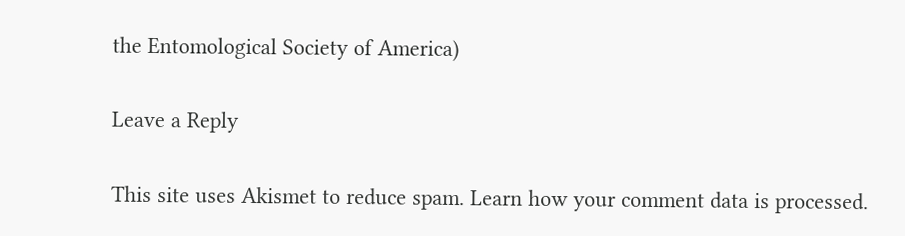the Entomological Society of America)

Leave a Reply

This site uses Akismet to reduce spam. Learn how your comment data is processed.